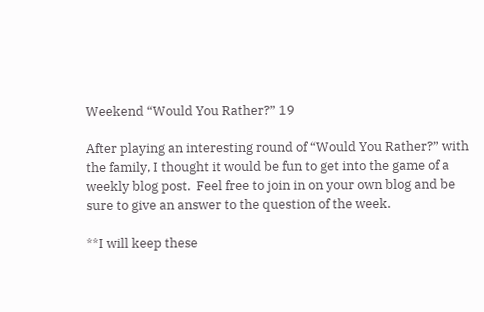Weekend “Would You Rather?” 19

After playing an interesting round of “Would You Rather?” with the family, I thought it would be fun to get into the game of a weekly blog post.  Feel free to join in on your own blog and be sure to give an answer to the question of the week.

**I will keep these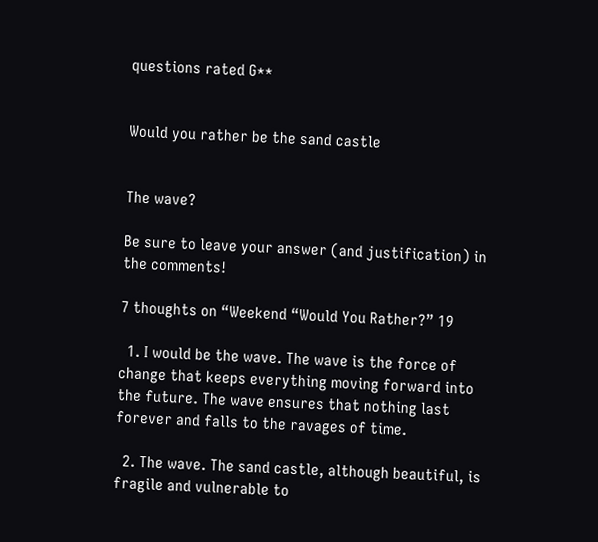questions rated G**


Would you rather be the sand castle


The wave?

Be sure to leave your answer (and justification) in the comments!

7 thoughts on “Weekend “Would You Rather?” 19

  1. I would be the wave. The wave is the force of change that keeps everything moving forward into the future. The wave ensures that nothing last forever and falls to the ravages of time.

  2. The wave. The sand castle, although beautiful, is fragile and vulnerable to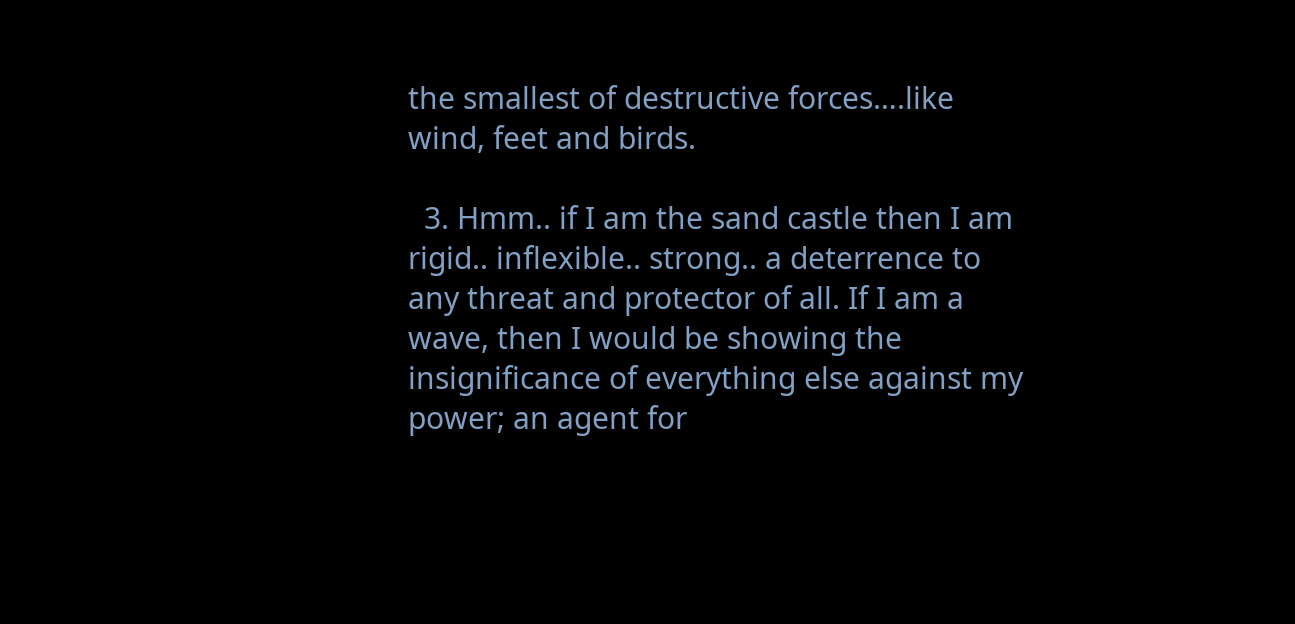the smallest of destructive forces….like wind, feet and birds.

  3. Hmm.. if I am the sand castle then I am rigid.. inflexible.. strong.. a deterrence to any threat and protector of all. If I am a wave, then I would be showing the insignificance of everything else against my power; an agent for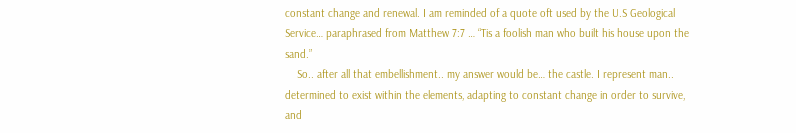constant change and renewal. I am reminded of a quote oft used by the U.S Geological Service… paraphrased from Matthew 7:7 … “Tis a foolish man who built his house upon the sand.”
    So.. after all that embellishment.. my answer would be… the castle. I represent man.. determined to exist within the elements, adapting to constant change in order to survive, and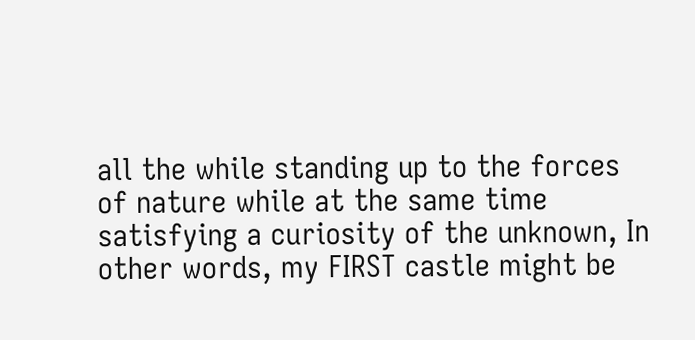all the while standing up to the forces of nature while at the same time satisfying a curiosity of the unknown, In other words, my FIRST castle might be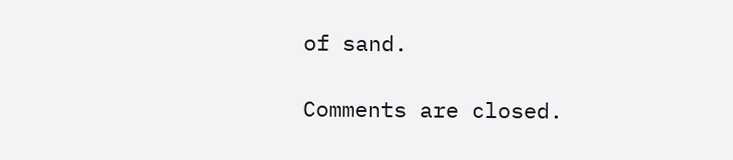of sand.

Comments are closed.